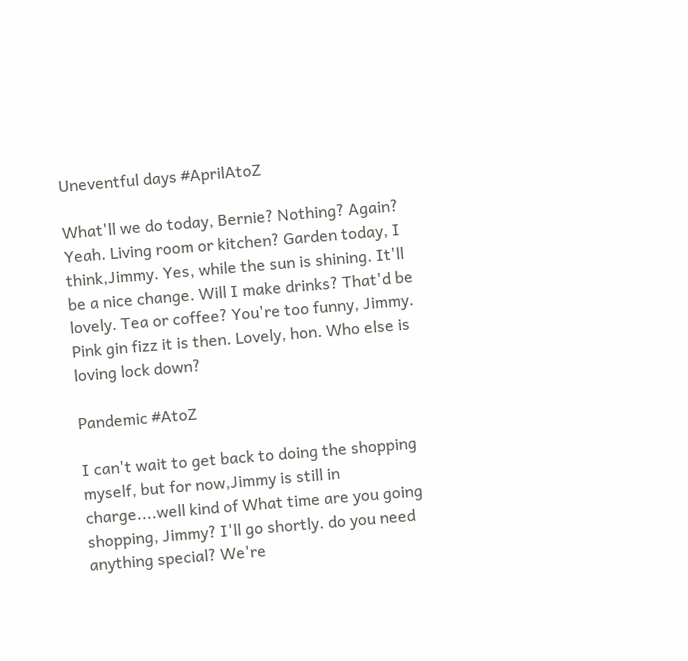Uneventful days #AprilAtoZ

What'll we do today, Bernie? Nothing? Again? Yeah. Living room or kitchen? Garden today, I think,Jimmy. Yes, while the sun is shining. It'll be a nice change. Will I make drinks? That'd be lovely. Tea or coffee? You're too funny, Jimmy. Pink gin fizz it is then. Lovely, hon. Who else is loving lock down?

Pandemic #AtoZ

I can't wait to get back to doing the shopping myself, but for now,Jimmy is still in charge....well kind of What time are you going shopping, Jimmy? I'll go shortly. do you need anything special? We're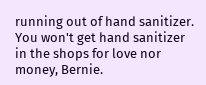running out of hand sanitizer. You won't get hand sanitizer in the shops for love nor money, Bernie.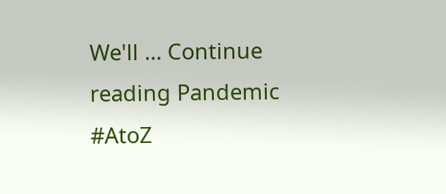We'll … Continue reading Pandemic #AtoZ